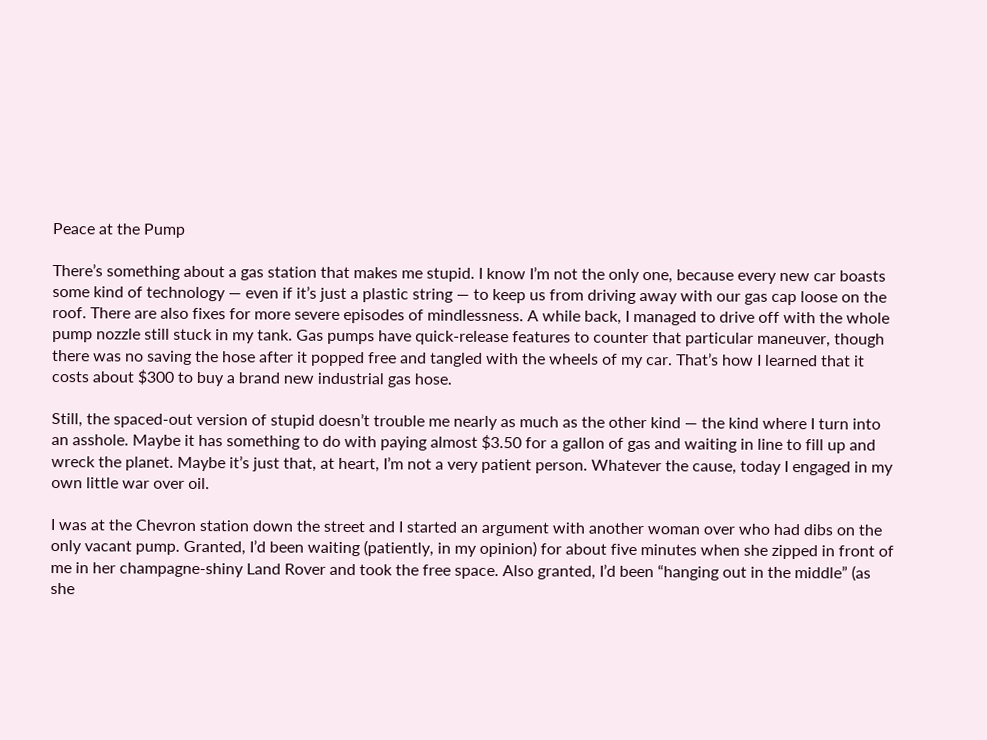Peace at the Pump

There’s something about a gas station that makes me stupid. I know I’m not the only one, because every new car boasts some kind of technology — even if it’s just a plastic string — to keep us from driving away with our gas cap loose on the roof. There are also fixes for more severe episodes of mindlessness. A while back, I managed to drive off with the whole pump nozzle still stuck in my tank. Gas pumps have quick-release features to counter that particular maneuver, though there was no saving the hose after it popped free and tangled with the wheels of my car. That’s how I learned that it costs about $300 to buy a brand new industrial gas hose.

Still, the spaced-out version of stupid doesn’t trouble me nearly as much as the other kind — the kind where I turn into an asshole. Maybe it has something to do with paying almost $3.50 for a gallon of gas and waiting in line to fill up and wreck the planet. Maybe it’s just that, at heart, I’m not a very patient person. Whatever the cause, today I engaged in my own little war over oil.

I was at the Chevron station down the street and I started an argument with another woman over who had dibs on the only vacant pump. Granted, I’d been waiting (patiently, in my opinion) for about five minutes when she zipped in front of me in her champagne-shiny Land Rover and took the free space. Also granted, I’d been “hanging out in the middle” (as she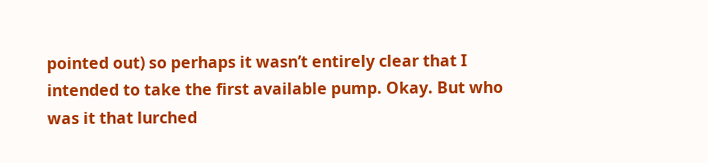pointed out) so perhaps it wasn’t entirely clear that I intended to take the first available pump. Okay. But who was it that lurched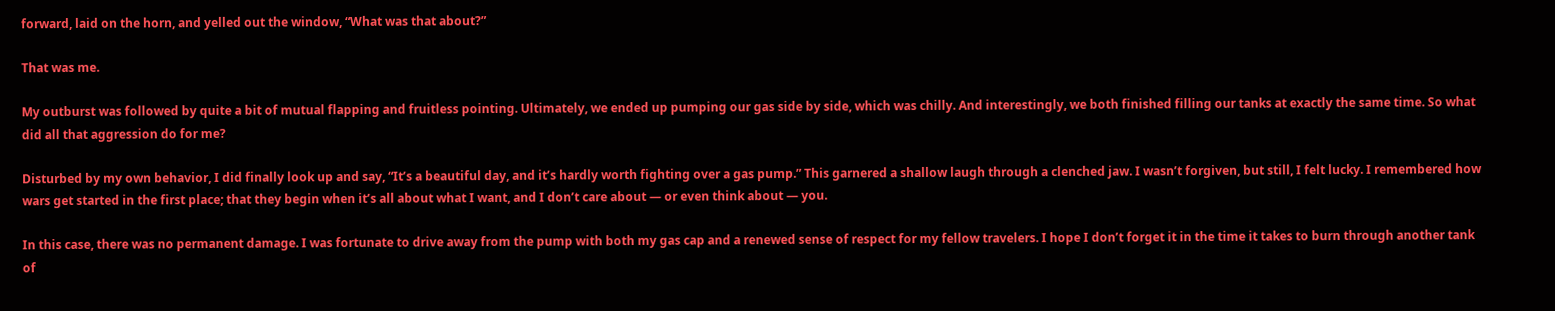forward, laid on the horn, and yelled out the window, “What was that about?”

That was me.

My outburst was followed by quite a bit of mutual flapping and fruitless pointing. Ultimately, we ended up pumping our gas side by side, which was chilly. And interestingly, we both finished filling our tanks at exactly the same time. So what did all that aggression do for me?

Disturbed by my own behavior, I did finally look up and say, “It’s a beautiful day, and it’s hardly worth fighting over a gas pump.” This garnered a shallow laugh through a clenched jaw. I wasn’t forgiven, but still, I felt lucky. I remembered how wars get started in the first place; that they begin when it’s all about what I want, and I don’t care about — or even think about — you.

In this case, there was no permanent damage. I was fortunate to drive away from the pump with both my gas cap and a renewed sense of respect for my fellow travelers. I hope I don’t forget it in the time it takes to burn through another tank of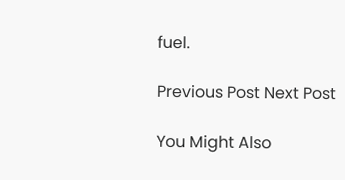fuel.

Previous Post Next Post

You Might Also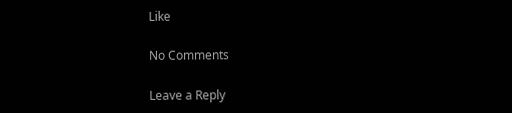Like

No Comments

Leave a Reply